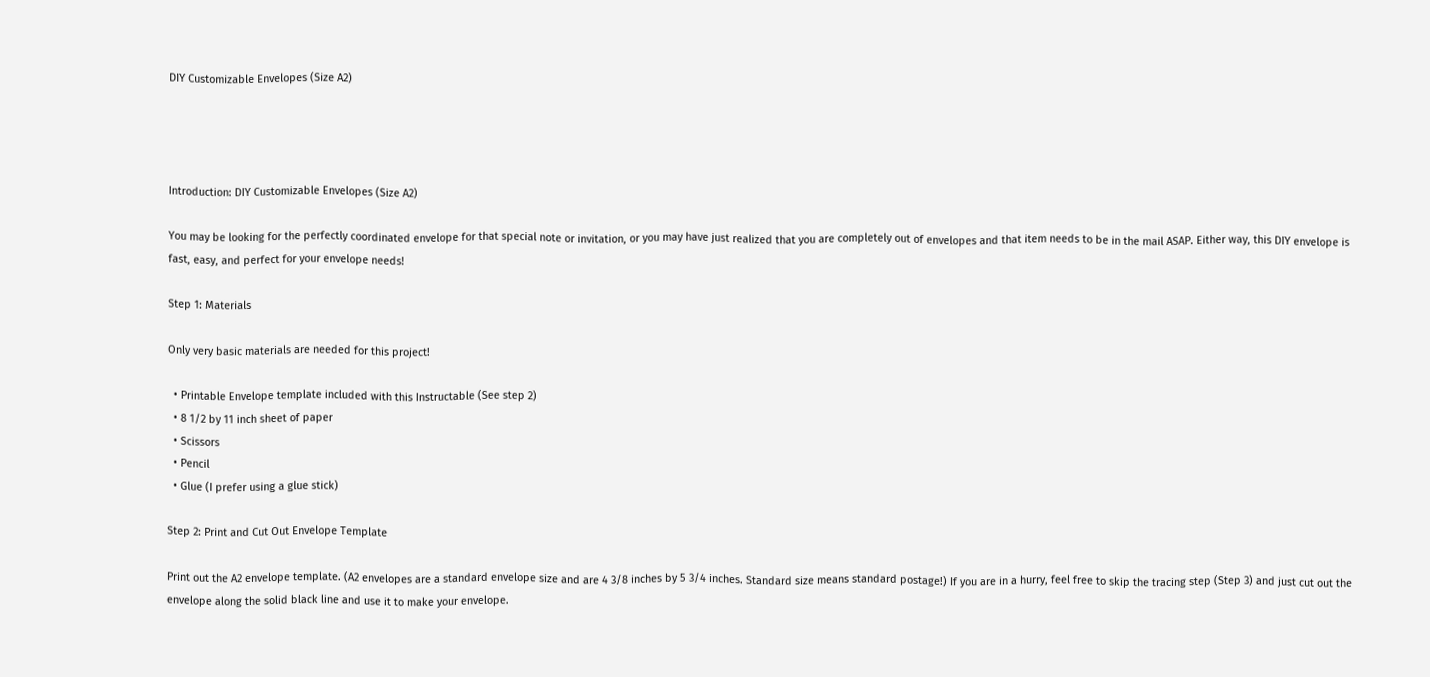DIY Customizable Envelopes (Size A2)




Introduction: DIY Customizable Envelopes (Size A2)

You may be looking for the perfectly coordinated envelope for that special note or invitation, or you may have just realized that you are completely out of envelopes and that item needs to be in the mail ASAP. Either way, this DIY envelope is fast, easy, and perfect for your envelope needs!

Step 1: Materials

Only very basic materials are needed for this project!

  • Printable Envelope template included with this Instructable (See step 2)
  • 8 1/2 by 11 inch sheet of paper
  • Scissors
  • Pencil
  • Glue (I prefer using a glue stick)

Step 2: Print and Cut Out Envelope Template

Print out the A2 envelope template. (A2 envelopes are a standard envelope size and are 4 3/8 inches by 5 3/4 inches. Standard size means standard postage!) If you are in a hurry, feel free to skip the tracing step (Step 3) and just cut out the envelope along the solid black line and use it to make your envelope.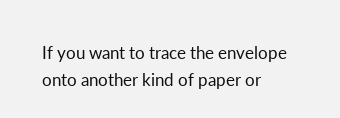If you want to trace the envelope onto another kind of paper or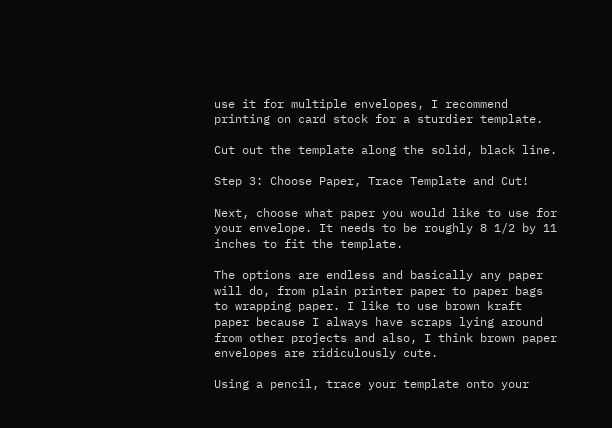use it for multiple envelopes, I recommend printing on card stock for a sturdier template.

Cut out the template along the solid, black line.

Step 3: Choose Paper, Trace Template and Cut!

Next, choose what paper you would like to use for your envelope. It needs to be roughly 8 1/2 by 11 inches to fit the template.

The options are endless and basically any paper will do, from plain printer paper to paper bags to wrapping paper. I like to use brown kraft paper because I always have scraps lying around from other projects and also, I think brown paper envelopes are ridiculously cute.

Using a pencil, trace your template onto your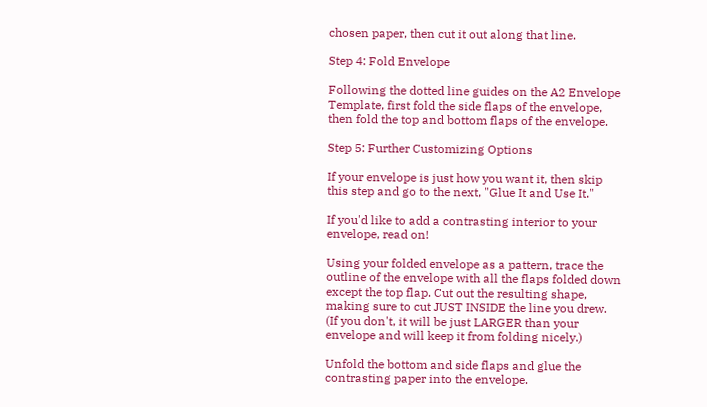chosen paper, then cut it out along that line.

Step 4: Fold Envelope

Following the dotted line guides on the A2 Envelope Template, first fold the side flaps of the envelope, then fold the top and bottom flaps of the envelope.

Step 5: Further Customizing Options

If your envelope is just how you want it, then skip this step and go to the next, "Glue It and Use It."

If you'd like to add a contrasting interior to your envelope, read on!

Using your folded envelope as a pattern, trace the outline of the envelope with all the flaps folded down except the top flap. Cut out the resulting shape, making sure to cut JUST INSIDE the line you drew. (If you don't, it will be just LARGER than your envelope and will keep it from folding nicely.)

Unfold the bottom and side flaps and glue the contrasting paper into the envelope.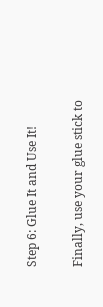Step 6: Glue It and Use It!

Finally, use your glue stick to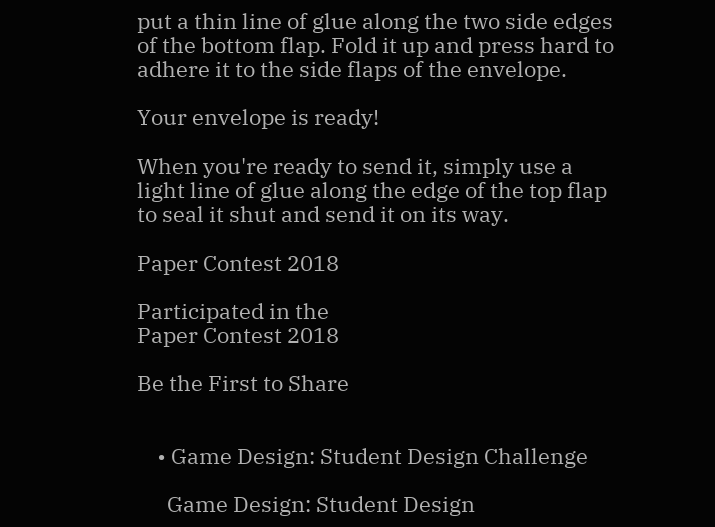put a thin line of glue along the two side edges of the bottom flap. Fold it up and press hard to adhere it to the side flaps of the envelope.

Your envelope is ready!

When you're ready to send it, simply use a light line of glue along the edge of the top flap to seal it shut and send it on its way.

Paper Contest 2018

Participated in the
Paper Contest 2018

Be the First to Share


    • Game Design: Student Design Challenge

      Game Design: Student Design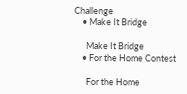Challenge
    • Make It Bridge

      Make It Bridge
    • For the Home Contest

      For the Home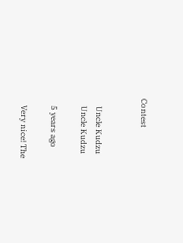Contest


    Uncle Kudzu
    Uncle Kudzu

    5 years ago

    Very nice! The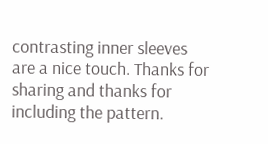contrasting inner sleeves are a nice touch. Thanks for sharing and thanks for including the pattern.